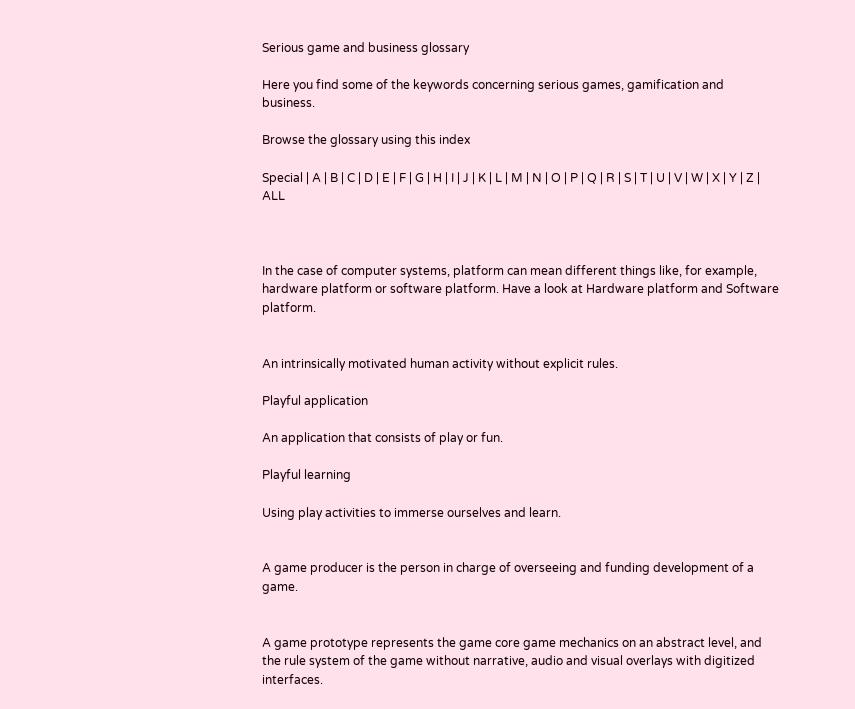Serious game and business glossary

Here you find some of the keywords concerning serious games, gamification and business.

Browse the glossary using this index

Special | A | B | C | D | E | F | G | H | I | J | K | L | M | N | O | P | Q | R | S | T | U | V | W | X | Y | Z | ALL



In the case of computer systems, platform can mean different things like, for example, hardware platform or software platform. Have a look at Hardware platform and Software platform.


An intrinsically motivated human activity without explicit rules.

Playful application

An application that consists of play or fun.

Playful learning

Using play activities to immerse ourselves and learn.


A game producer is the person in charge of overseeing and funding development of a game.


A game prototype represents the game core game mechanics on an abstract level, and the rule system of the game without narrative, audio and visual overlays with digitized interfaces.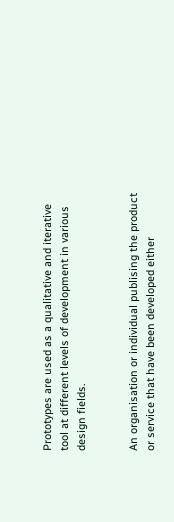Prototypes are used as a qualitative and iterative tool at different levels of development in various design fields.


An organisation or individual publising the product or service that have been developed either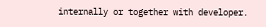internally or together with developer.